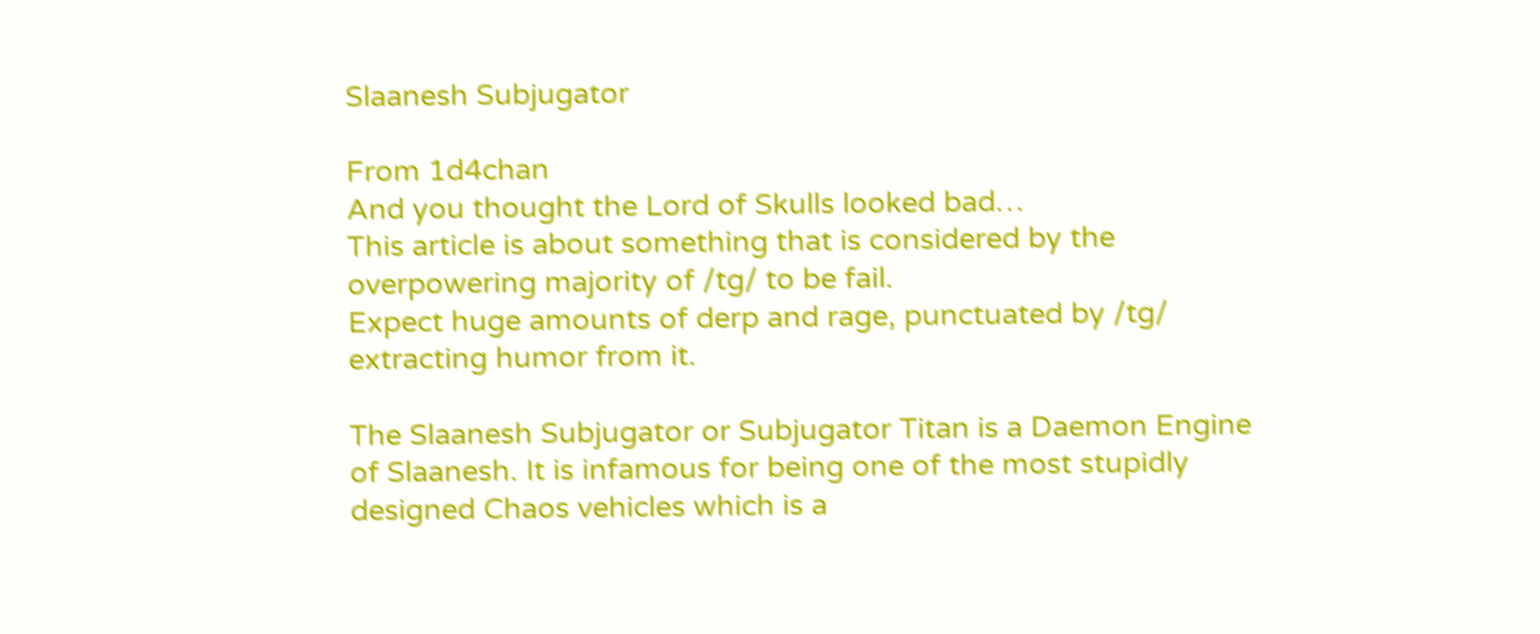Slaanesh Subjugator

From 1d4chan
And you thought the Lord of Skulls looked bad…
This article is about something that is considered by the overpowering majority of /tg/ to be fail.
Expect huge amounts of derp and rage, punctuated by /tg/ extracting humor from it.

The Slaanesh Subjugator or Subjugator Titan is a Daemon Engine of Slaanesh. It is infamous for being one of the most stupidly designed Chaos vehicles which is a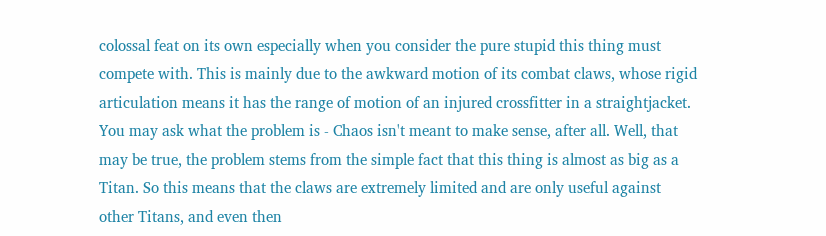colossal feat on its own especially when you consider the pure stupid this thing must compete with. This is mainly due to the awkward motion of its combat claws, whose rigid articulation means it has the range of motion of an injured crossfitter in a straightjacket. You may ask what the problem is - Chaos isn't meant to make sense, after all. Well, that may be true, the problem stems from the simple fact that this thing is almost as big as a Titan. So this means that the claws are extremely limited and are only useful against other Titans, and even then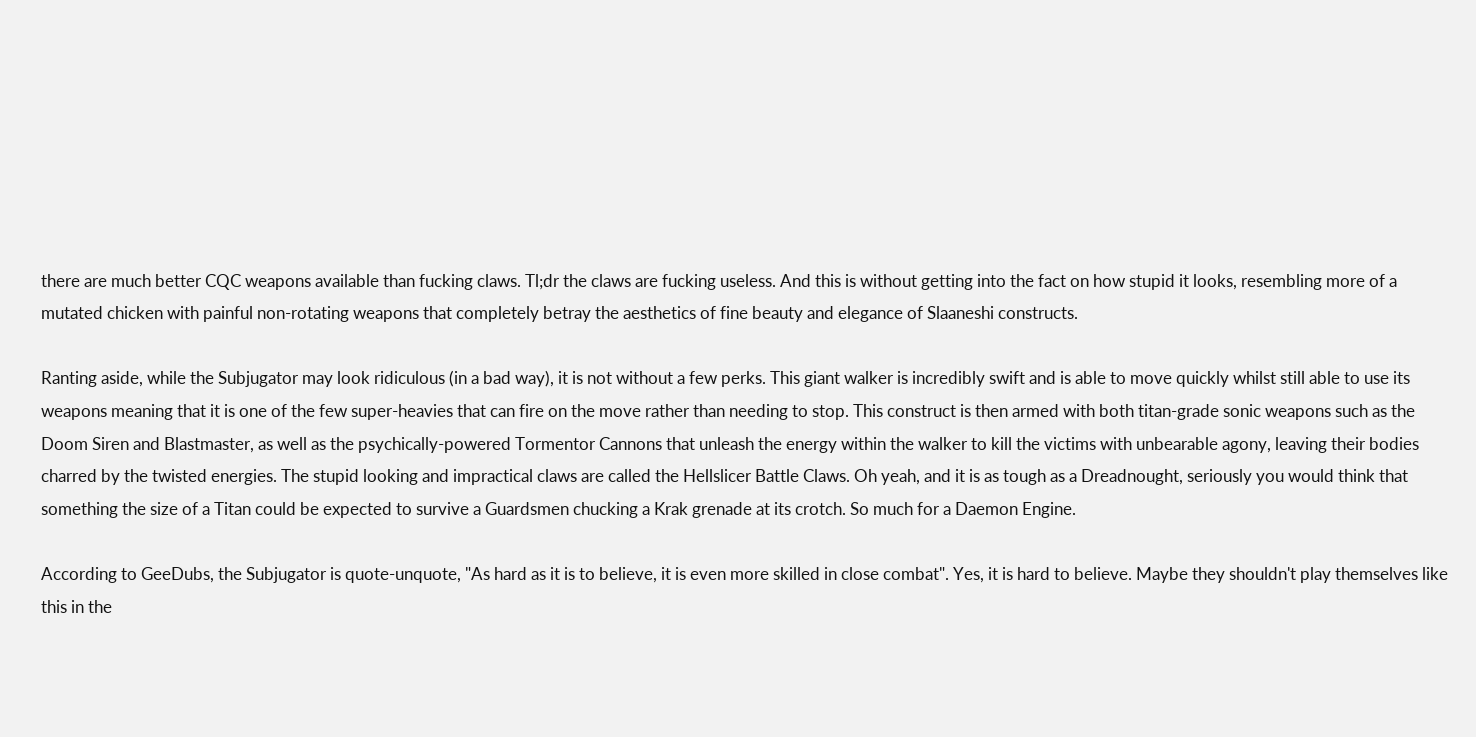there are much better CQC weapons available than fucking claws. Tl;dr the claws are fucking useless. And this is without getting into the fact on how stupid it looks, resembling more of a mutated chicken with painful non-rotating weapons that completely betray the aesthetics of fine beauty and elegance of Slaaneshi constructs.

Ranting aside, while the Subjugator may look ridiculous (in a bad way), it is not without a few perks. This giant walker is incredibly swift and is able to move quickly whilst still able to use its weapons meaning that it is one of the few super-heavies that can fire on the move rather than needing to stop. This construct is then armed with both titan-grade sonic weapons such as the Doom Siren and Blastmaster, as well as the psychically-powered Tormentor Cannons that unleash the energy within the walker to kill the victims with unbearable agony, leaving their bodies charred by the twisted energies. The stupid looking and impractical claws are called the Hellslicer Battle Claws. Oh yeah, and it is as tough as a Dreadnought, seriously you would think that something the size of a Titan could be expected to survive a Guardsmen chucking a Krak grenade at its crotch. So much for a Daemon Engine.

According to GeeDubs, the Subjugator is quote-unquote, "As hard as it is to believe, it is even more skilled in close combat". Yes, it is hard to believe. Maybe they shouldn't play themselves like this in the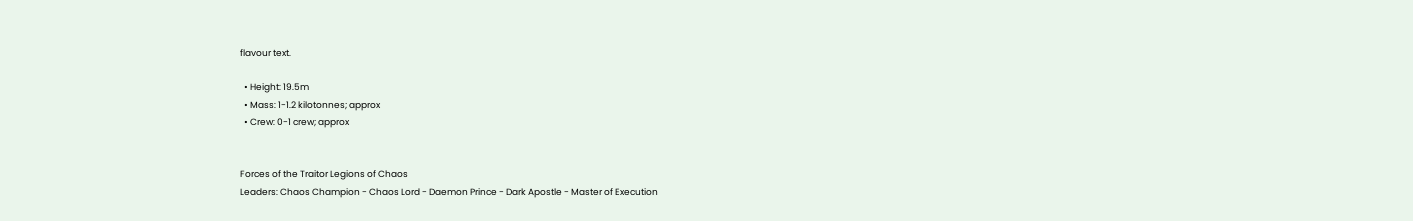flavour text.

  • Height: 19.5m
  • Mass: 1-1.2 kilotonnes; approx
  • Crew: 0-1 crew; approx


Forces of the Traitor Legions of Chaos
Leaders: Chaos Champion - Chaos Lord - Daemon Prince - Dark Apostle - Master of Execution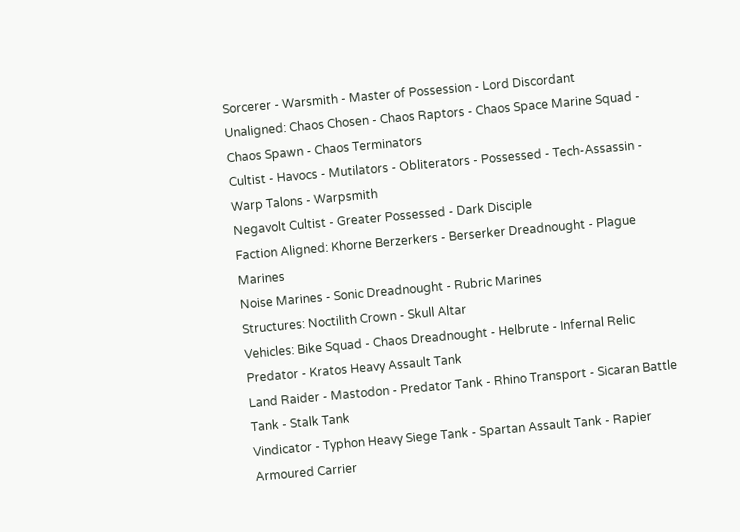Sorcerer - Warsmith - Master of Possession - Lord Discordant
Unaligned: Chaos Chosen - Chaos Raptors - Chaos Space Marine Squad - Chaos Spawn - Chaos Terminators
Cultist - Havocs - Mutilators - Obliterators - Possessed - Tech-Assassin - Warp Talons - Warpsmith
Negavolt Cultist - Greater Possessed - Dark Disciple
Faction Aligned: Khorne Berzerkers - Berserker Dreadnought - Plague Marines
Noise Marines - Sonic Dreadnought - Rubric Marines
Structures: Noctilith Crown - Skull Altar
Vehicles: Bike Squad - Chaos Dreadnought - Helbrute - Infernal Relic Predator - Kratos Heavy Assault Tank
Land Raider - Mastodon - Predator Tank - Rhino Transport - Sicaran Battle Tank - Stalk Tank
Vindicator - Typhon Heavy Siege Tank - Spartan Assault Tank - Rapier Armoured Carrier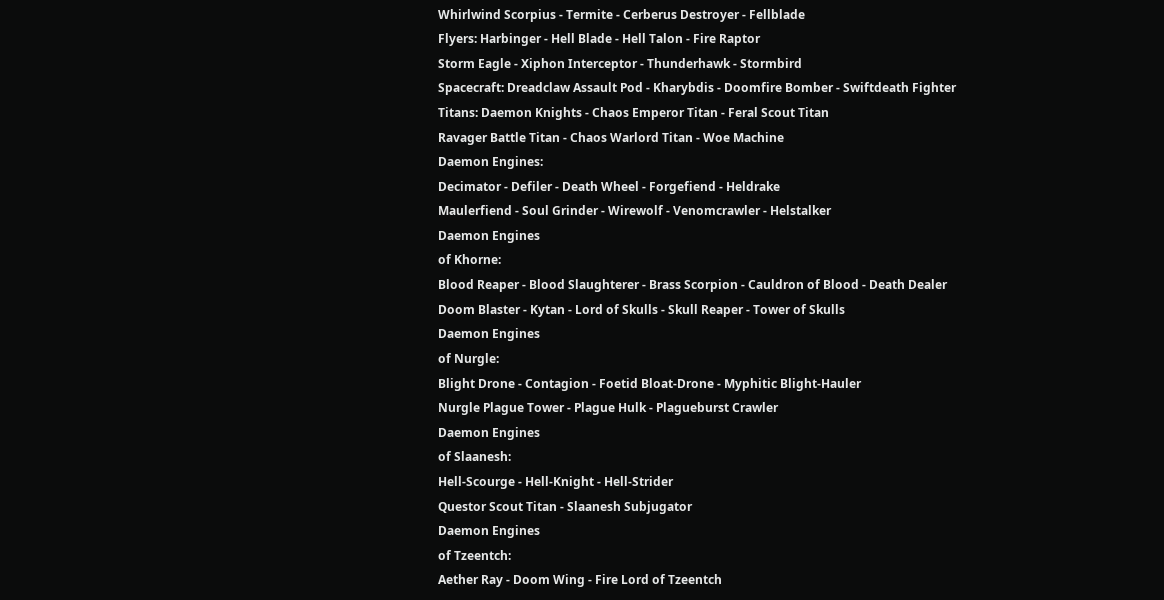Whirlwind Scorpius - Termite - Cerberus Destroyer - Fellblade
Flyers: Harbinger - Hell Blade - Hell Talon - Fire Raptor
Storm Eagle - Xiphon Interceptor - Thunderhawk - Stormbird
Spacecraft: Dreadclaw Assault Pod - Kharybdis - Doomfire Bomber - Swiftdeath Fighter
Titans: Daemon Knights - Chaos Emperor Titan - Feral Scout Titan
Ravager Battle Titan - Chaos Warlord Titan - Woe Machine
Daemon Engines:
Decimator - Defiler - Death Wheel - Forgefiend - Heldrake
Maulerfiend - Soul Grinder - Wirewolf - Venomcrawler - Helstalker
Daemon Engines
of Khorne:
Blood Reaper - Blood Slaughterer - Brass Scorpion - Cauldron of Blood - Death Dealer
Doom Blaster - Kytan - Lord of Skulls - Skull Reaper - Tower of Skulls
Daemon Engines
of Nurgle:
Blight Drone - Contagion - Foetid Bloat-Drone - Myphitic Blight-Hauler
Nurgle Plague Tower - Plague Hulk - Plagueburst Crawler
Daemon Engines
of Slaanesh:
Hell-Scourge - Hell-Knight - Hell-Strider
Questor Scout Titan - Slaanesh Subjugator
Daemon Engines
of Tzeentch:
Aether Ray - Doom Wing - Fire Lord of Tzeentch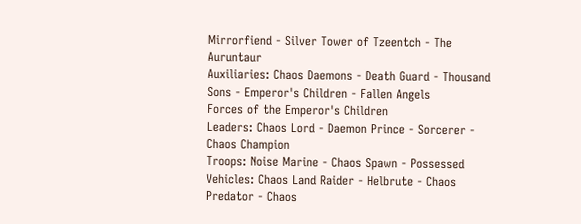Mirrorfiend - Silver Tower of Tzeentch - The Auruntaur
Auxiliaries: Chaos Daemons - Death Guard - Thousand Sons - Emperor's Children - Fallen Angels
Forces of the Emperor's Children
Leaders: Chaos Lord - Daemon Prince - Sorcerer - Chaos Champion
Troops: Noise Marine - Chaos Spawn - Possessed
Vehicles: Chaos Land Raider - Helbrute - Chaos Predator - Chaos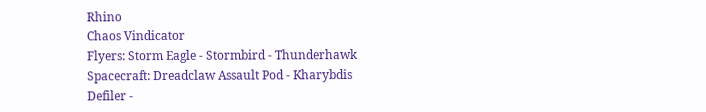Rhino
Chaos Vindicator
Flyers: Storm Eagle - Stormbird - Thunderhawk
Spacecraft: Dreadclaw Assault Pod - Kharybdis
Defiler -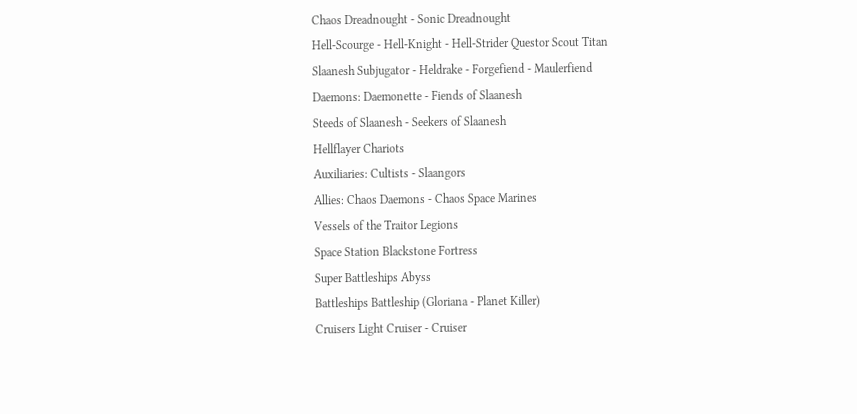Chaos Dreadnought - Sonic Dreadnought
Hell-Scourge - Hell-Knight - Hell-Strider Questor Scout Titan
Slaanesh Subjugator - Heldrake - Forgefiend - Maulerfiend
Daemons: Daemonette - Fiends of Slaanesh
Steeds of Slaanesh - Seekers of Slaanesh
Hellflayer Chariots
Auxiliaries: Cultists - Slaangors
Allies: Chaos Daemons - Chaos Space Marines
Vessels of the Traitor Legions
Space Station Blackstone Fortress
Super Battleships Abyss
Battleships Battleship (Gloriana - Planet Killer)
Cruisers Light Cruiser - Cruiser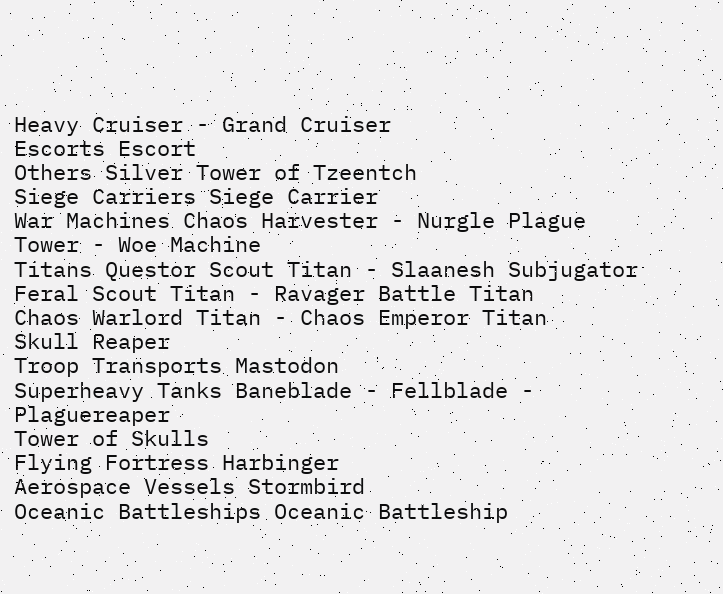Heavy Cruiser - Grand Cruiser
Escorts Escort
Others Silver Tower of Tzeentch
Siege Carriers Siege Carrier
War Machines Chaos Harvester - Nurgle Plague Tower - Woe Machine
Titans Questor Scout Titan - Slaanesh Subjugator
Feral Scout Titan - Ravager Battle Titan
Chaos Warlord Titan - Chaos Emperor Titan
Skull Reaper
Troop Transports Mastodon
Superheavy Tanks Baneblade - Fellblade - Plaguereaper
Tower of Skulls
Flying Fortress Harbinger
Aerospace Vessels Stormbird
Oceanic Battleships Oceanic Battleship